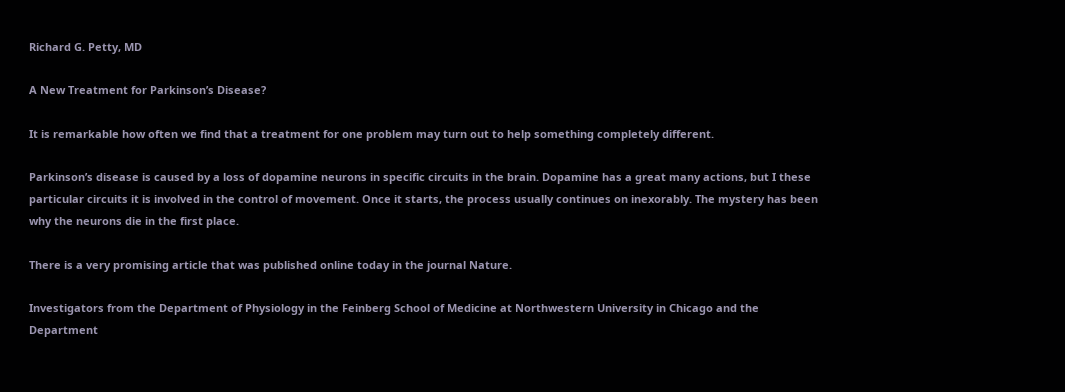Richard G. Petty, MD

A New Treatment for Parkinson’s Disease?

It is remarkable how often we find that a treatment for one problem may turn out to help something completely different.

Parkinson’s disease is caused by a loss of dopamine neurons in specific circuits in the brain. Dopamine has a great many actions, but I these particular circuits it is involved in the control of movement. Once it starts, the process usually continues on inexorably. The mystery has been why the neurons die in the first place.

There is a very promising article that was published online today in the journal Nature.

Investigators from the Department of Physiology in the Feinberg School of Medicine at Northwestern University in Chicago and the Department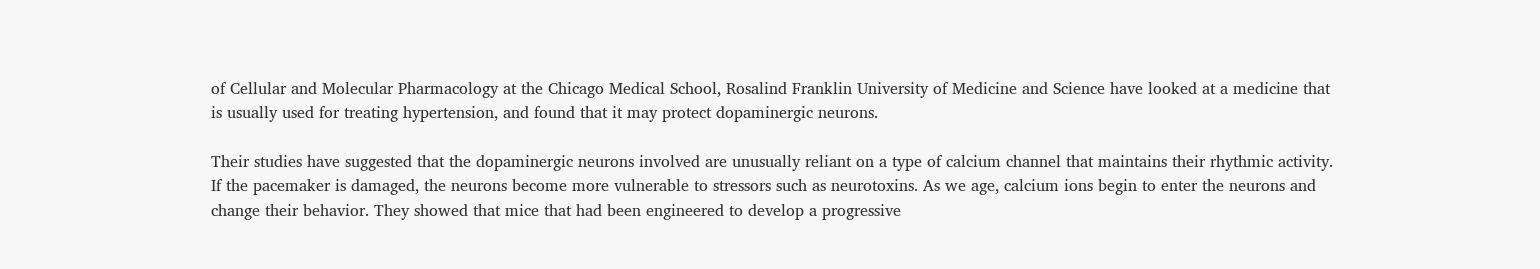of Cellular and Molecular Pharmacology at the Chicago Medical School, Rosalind Franklin University of Medicine and Science have looked at a medicine that is usually used for treating hypertension, and found that it may protect dopaminergic neurons.

Their studies have suggested that the dopaminergic neurons involved are unusually reliant on a type of calcium channel that maintains their rhythmic activity. If the pacemaker is damaged, the neurons become more vulnerable to stressors such as neurotoxins. As we age, calcium ions begin to enter the neurons and change their behavior. They showed that mice that had been engineered to develop a progressive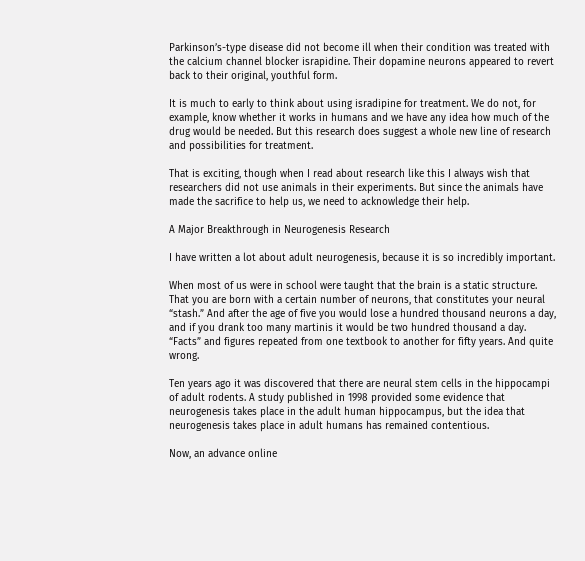Parkinson’s-type disease did not become ill when their condition was treated with the calcium channel blocker israpidine. Their dopamine neurons appeared to revert back to their original, youthful form.

It is much to early to think about using isradipine for treatment. We do not, for example, know whether it works in humans and we have any idea how much of the drug would be needed. But this research does suggest a whole new line of research and possibilities for treatment.

That is exciting, though when I read about research like this I always wish that researchers did not use animals in their experiments. But since the animals have made the sacrifice to help us, we need to acknowledge their help.

A Major Breakthrough in Neurogenesis Research

I have written a lot about adult neurogenesis, because it is so incredibly important.

When most of us were in school were taught that the brain is a static structure. That you are born with a certain number of neurons, that constitutes your neural “stash.” And after the age of five you would lose a hundred thousand neurons a day, and if you drank too many martinis it would be two hundred thousand a day. “Facts” and figures repeated from one textbook to another for fifty years. And quite wrong.

Ten years ago it was discovered that there are neural stem cells in the hippocampi of adult rodents. A study published in 1998 provided some evidence that neurogenesis takes place in the adult human hippocampus, but the idea that neurogenesis takes place in adult humans has remained contentious.

Now, an advance online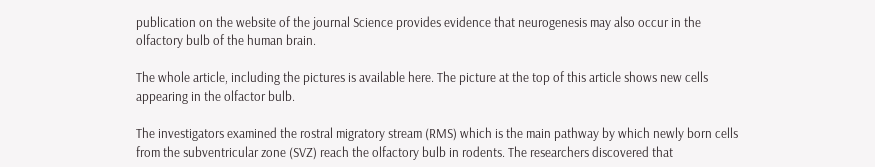publication on the website of the journal Science provides evidence that neurogenesis may also occur in the olfactory bulb of the human brain.

The whole article, including the pictures is available here. The picture at the top of this article shows new cells appearing in the olfactor bulb.

The investigators examined the rostral migratory stream (RMS) which is the main pathway by which newly born cells from the subventricular zone (SVZ) reach the olfactory bulb in rodents. The researchers discovered that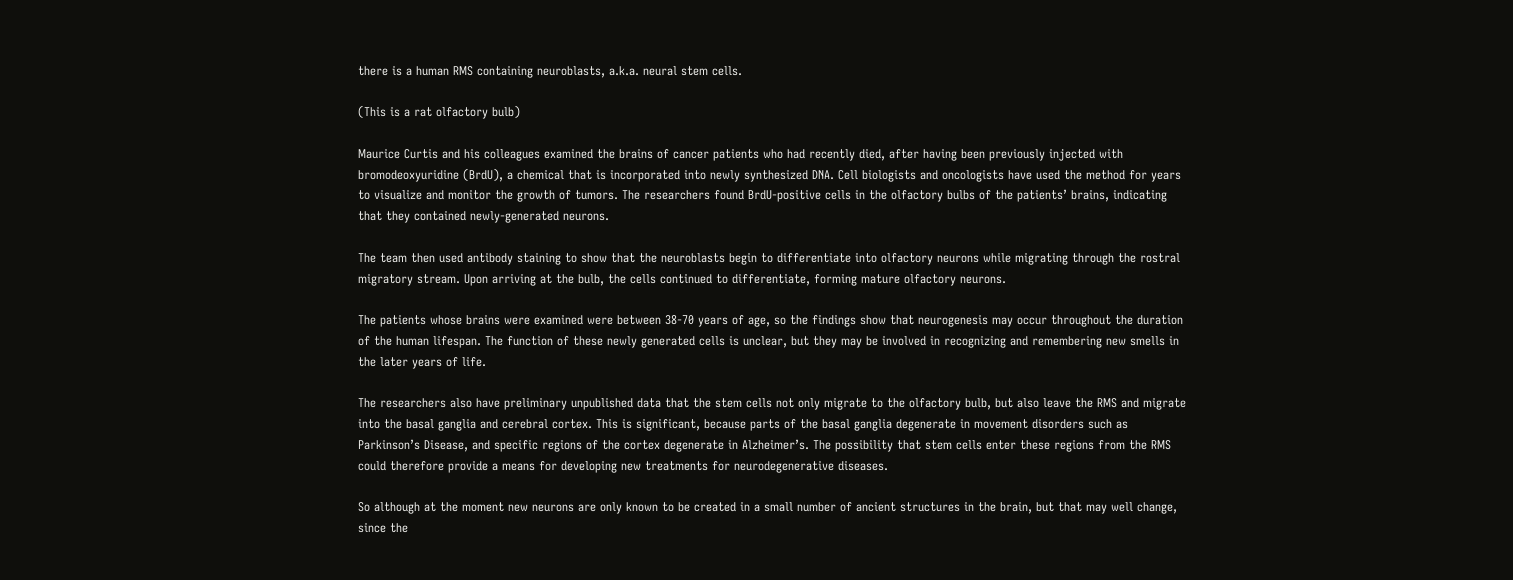there is a human RMS containing neuroblasts, a.k.a. neural stem cells.

(This is a rat olfactory bulb)

Maurice Curtis and his colleagues examined the brains of cancer patients who had recently died, after having been previously injected with bromodeoxyuridine (BrdU), a chemical that is incorporated into newly synthesized DNA. Cell biologists and oncologists have used the method for years to visualize and monitor the growth of tumors. The researchers found BrdU-positive cells in the olfactory bulbs of the patients’ brains, indicating that they contained newly-generated neurons.

The team then used antibody staining to show that the neuroblasts begin to differentiate into olfactory neurons while migrating through the rostral migratory stream. Upon arriving at the bulb, the cells continued to differentiate, forming mature olfactory neurons.

The patients whose brains were examined were between 38-70 years of age, so the findings show that neurogenesis may occur throughout the duration of the human lifespan. The function of these newly generated cells is unclear, but they may be involved in recognizing and remembering new smells in the later years of life.

The researchers also have preliminary unpublished data that the stem cells not only migrate to the olfactory bulb, but also leave the RMS and migrate into the basal ganglia and cerebral cortex. This is significant, because parts of the basal ganglia degenerate in movement disorders such as Parkinson’s Disease, and specific regions of the cortex degenerate in Alzheimer’s. The possibility that stem cells enter these regions from the RMS could therefore provide a means for developing new treatments for neurodegenerative diseases.

So although at the moment new neurons are only known to be created in a small number of ancient structures in the brain, but that may well change, since the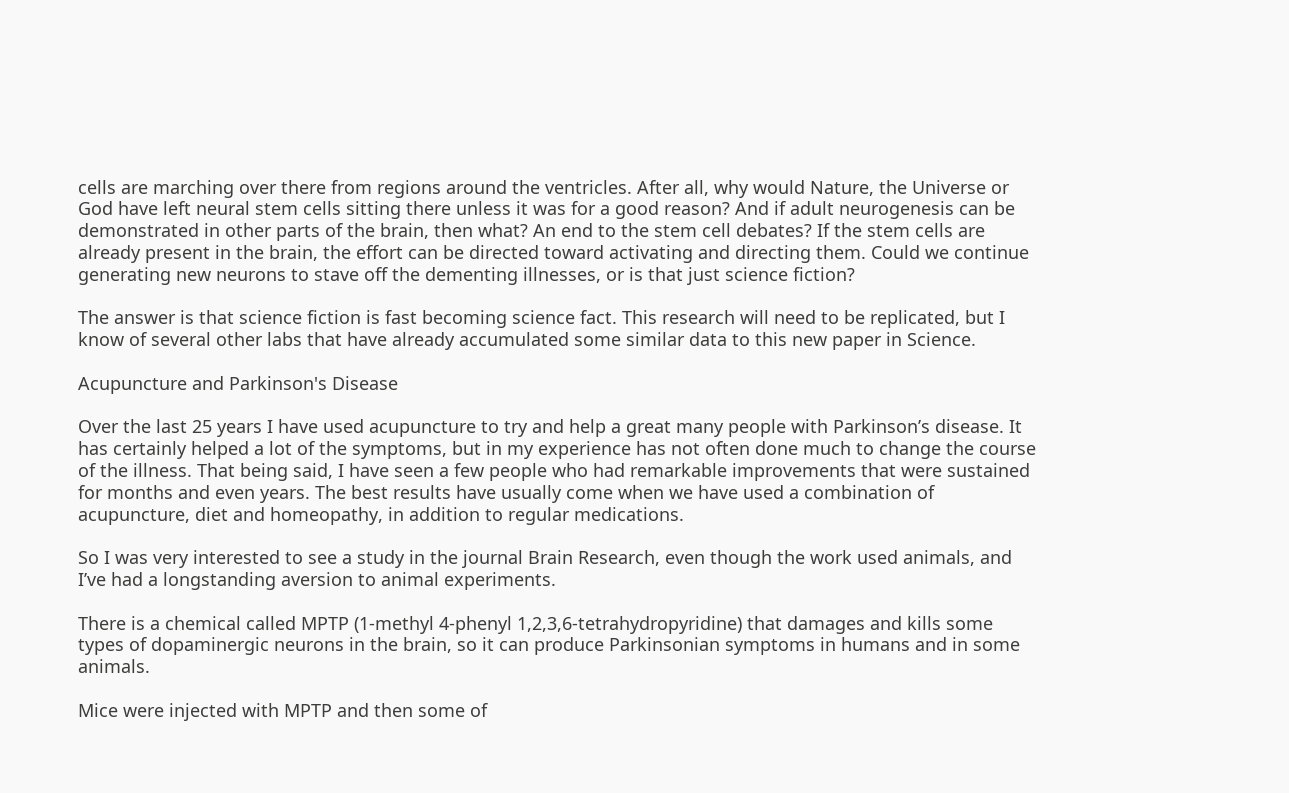cells are marching over there from regions around the ventricles. After all, why would Nature, the Universe or God have left neural stem cells sitting there unless it was for a good reason? And if adult neurogenesis can be demonstrated in other parts of the brain, then what? An end to the stem cell debates? If the stem cells are already present in the brain, the effort can be directed toward activating and directing them. Could we continue generating new neurons to stave off the dementing illnesses, or is that just science fiction?

The answer is that science fiction is fast becoming science fact. This research will need to be replicated, but I know of several other labs that have already accumulated some similar data to this new paper in Science.

Acupuncture and Parkinson's Disease

Over the last 25 years I have used acupuncture to try and help a great many people with Parkinson’s disease. It has certainly helped a lot of the symptoms, but in my experience has not often done much to change the course of the illness. That being said, I have seen a few people who had remarkable improvements that were sustained for months and even years. The best results have usually come when we have used a combination of acupuncture, diet and homeopathy, in addition to regular medications.

So I was very interested to see a study in the journal Brain Research, even though the work used animals, and I’ve had a longstanding aversion to animal experiments.

There is a chemical called MPTP (1-methyl 4-phenyl 1,2,3,6-tetrahydropyridine) that damages and kills some types of dopaminergic neurons in the brain, so it can produce Parkinsonian symptoms in humans and in some animals.

Mice were injected with MPTP and then some of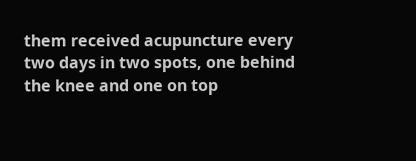them received acupuncture every two days in two spots, one behind the knee and one on top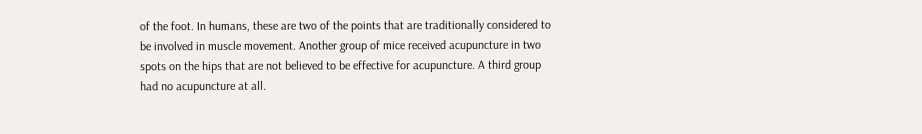of the foot. In humans, these are two of the points that are traditionally considered to be involved in muscle movement. Another group of mice received acupuncture in two spots on the hips that are not believed to be effective for acupuncture. A third group had no acupuncture at all.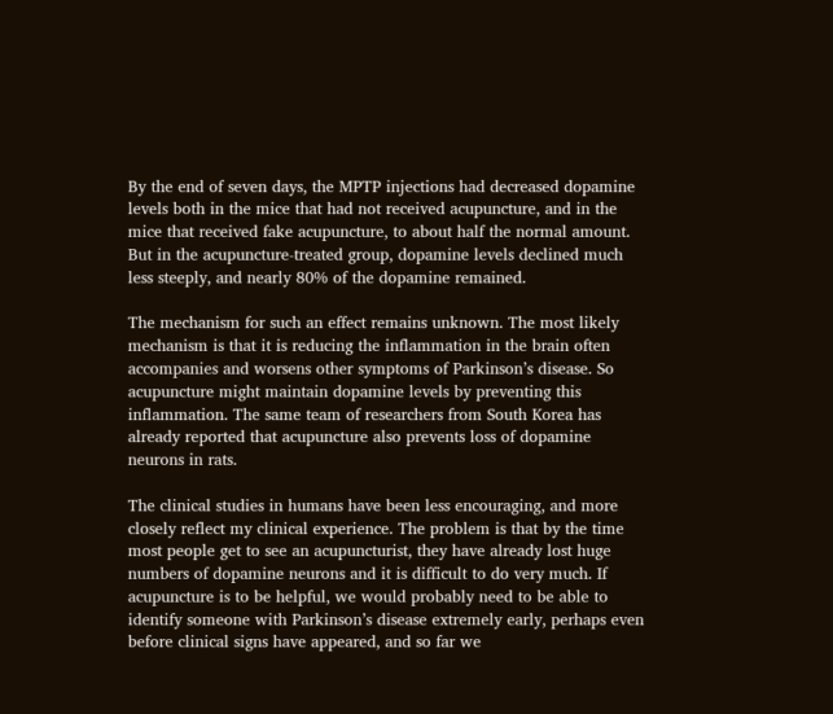By the end of seven days, the MPTP injections had decreased dopamine levels both in the mice that had not received acupuncture, and in the mice that received fake acupuncture, to about half the normal amount. But in the acupuncture-treated group, dopamine levels declined much less steeply, and nearly 80% of the dopamine remained.

The mechanism for such an effect remains unknown. The most likely mechanism is that it is reducing the inflammation in the brain often accompanies and worsens other symptoms of Parkinson’s disease. So acupuncture might maintain dopamine levels by preventing this inflammation. The same team of researchers from South Korea has already reported that acupuncture also prevents loss of dopamine neurons in rats.

The clinical studies in humans have been less encouraging, and more closely reflect my clinical experience. The problem is that by the time most people get to see an acupuncturist, they have already lost huge numbers of dopamine neurons and it is difficult to do very much. If acupuncture is to be helpful, we would probably need to be able to identify someone with Parkinson’s disease extremely early, perhaps even before clinical signs have appeared, and so far we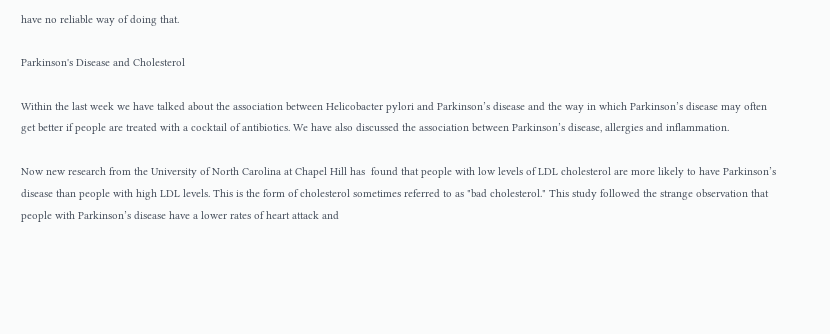have no reliable way of doing that.

Parkinson's Disease and Cholesterol

Within the last week we have talked about the association between Helicobacter pylori and Parkinson’s disease and the way in which Parkinson’s disease may often get better if people are treated with a cocktail of antibiotics. We have also discussed the association between Parkinson’s disease, allergies and inflammation.

Now new research from the University of North Carolina at Chapel Hill has  found that people with low levels of LDL cholesterol are more likely to have Parkinson’s disease than people with high LDL levels. This is the form of cholesterol sometimes referred to as "bad cholesterol." This study followed the strange observation that people with Parkinson’s disease have a lower rates of heart attack and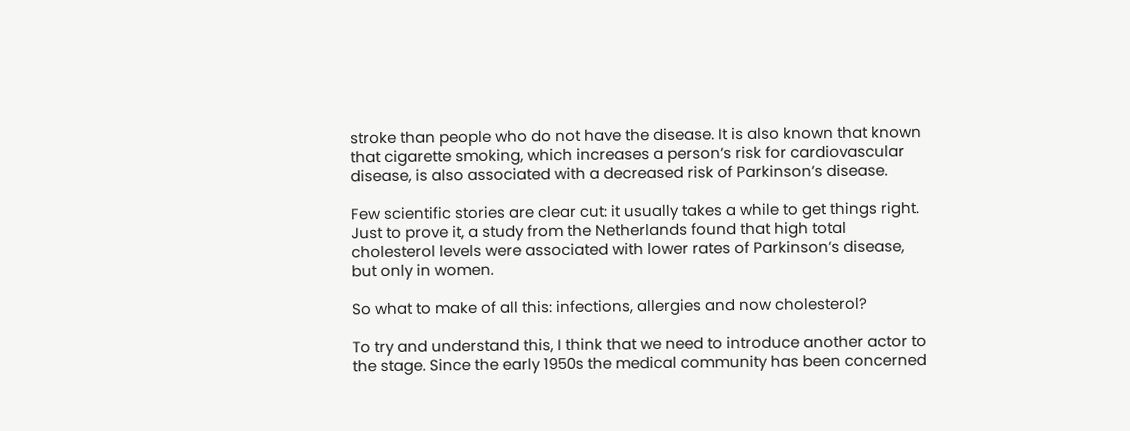stroke than people who do not have the disease. It is also known that known that cigarette smoking, which increases a person’s risk for cardiovascular disease, is also associated with a decreased risk of Parkinson’s disease.

Few scientific stories are clear cut: it usually takes a while to get things right. Just to prove it, a study from the Netherlands found that high total cholesterol levels were associated with lower rates of Parkinson’s disease, but only in women.

So what to make of all this: infections, allergies and now cholesterol?

To try and understand this, I think that we need to introduce another actor to the stage. Since the early 1950s the medical community has been concerned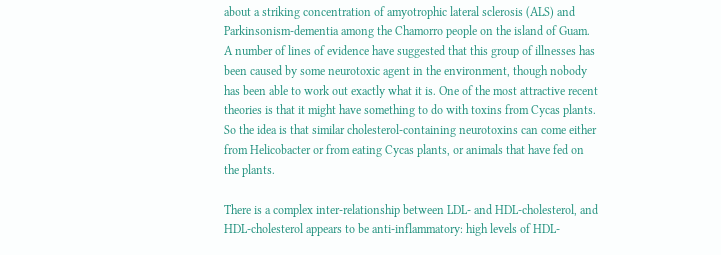about a striking concentration of amyotrophic lateral sclerosis (ALS) and Parkinsonism-dementia among the Chamorro people on the island of Guam. A number of lines of evidence have suggested that this group of illnesses has been caused by some neurotoxic agent in the environment, though nobody has been able to work out exactly what it is. One of the most attractive recent theories is that it might have something to do with toxins from Cycas plants. So the idea is that similar cholesterol-containing neurotoxins can come either from Helicobacter or from eating Cycas plants, or animals that have fed on the plants.

There is a complex inter-relationship between LDL- and HDL-cholesterol, and HDL-cholesterol appears to be anti-inflammatory: high levels of HDL-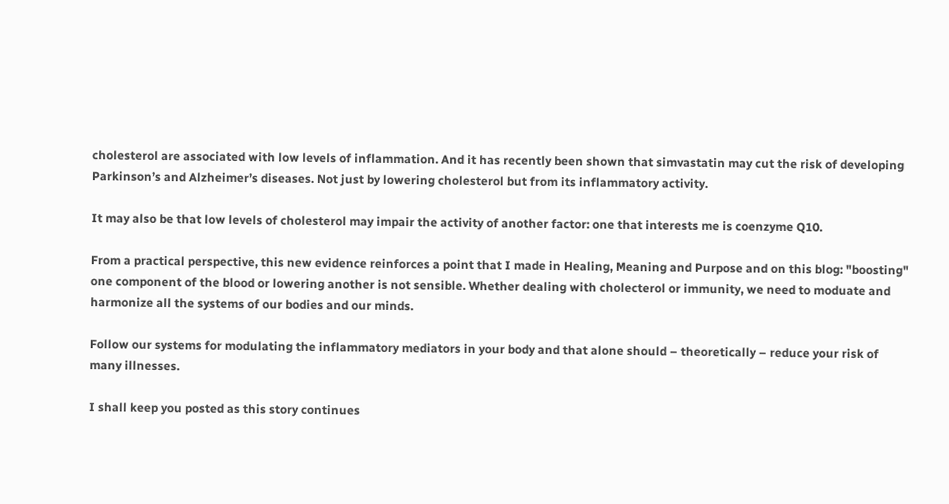cholesterol are associated with low levels of inflammation. And it has recently been shown that simvastatin may cut the risk of developing Parkinson’s and Alzheimer’s diseases. Not just by lowering cholesterol but from its inflammatory activity.

It may also be that low levels of cholesterol may impair the activity of another factor: one that interests me is coenzyme Q10.

From a practical perspective, this new evidence reinforces a point that I made in Healing, Meaning and Purpose and on this blog: "boosting" one component of the blood or lowering another is not sensible. Whether dealing with cholecterol or immunity, we need to moduate and harmonize all the systems of our bodies and our minds.

Follow our systems for modulating the inflammatory mediators in your body and that alone should – theoretically – reduce your risk of many illnesses.

I shall keep you posted as this story continues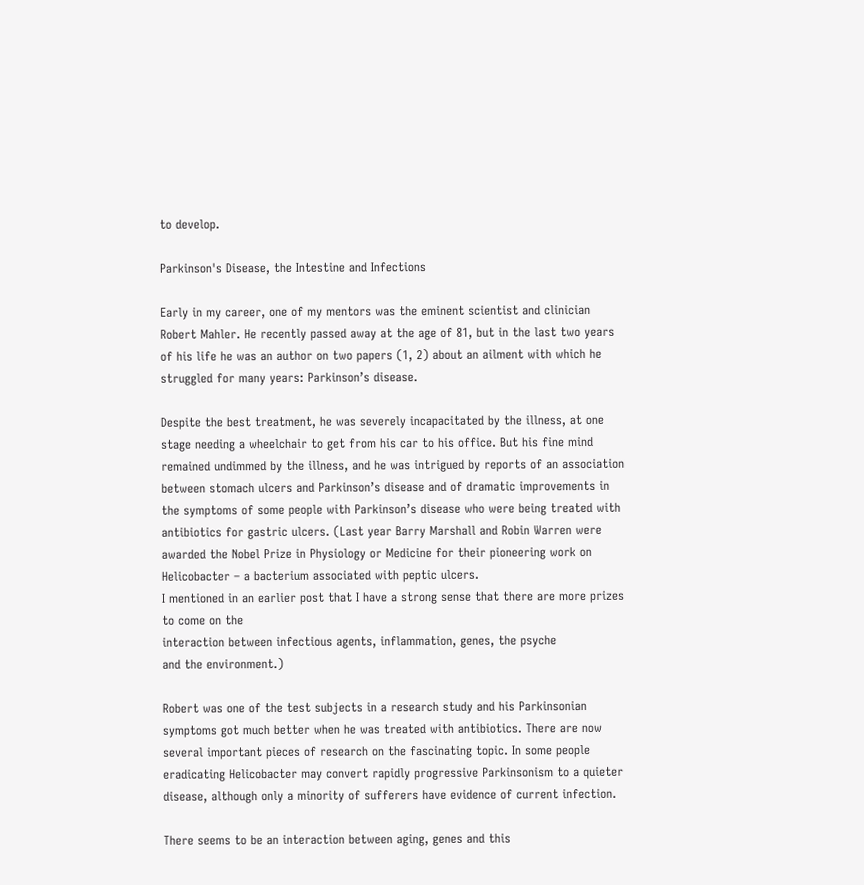to develop.

Parkinson's Disease, the Intestine and Infections

Early in my career, one of my mentors was the eminent scientist and clinician Robert Mahler. He recently passed away at the age of 81, but in the last two years of his life he was an author on two papers (1, 2) about an ailment with which he struggled for many years: Parkinson’s disease.

Despite the best treatment, he was severely incapacitated by the illness, at one stage needing a wheelchair to get from his car to his office. But his fine mind remained undimmed by the illness, and he was intrigued by reports of an association between stomach ulcers and Parkinson’s disease and of dramatic improvements in the symptoms of some people with Parkinson’s disease who were being treated with antibiotics for gastric ulcers. (Last year Barry Marshall and Robin Warren were awarded the Nobel Prize in Physiology or Medicine for their pioneering work on Helicobacter – a bacterium associated with peptic ulcers.
I mentioned in an earlier post that I have a strong sense that there are more prizes to come on the
interaction between infectious agents, inflammation, genes, the psyche
and the environment.)

Robert was one of the test subjects in a research study and his Parkinsonian symptoms got much better when he was treated with antibiotics. There are now several important pieces of research on the fascinating topic. In some people eradicating Helicobacter may convert rapidly progressive Parkinsonism to a quieter disease, although only a minority of sufferers have evidence of current infection.

There seems to be an interaction between aging, genes and this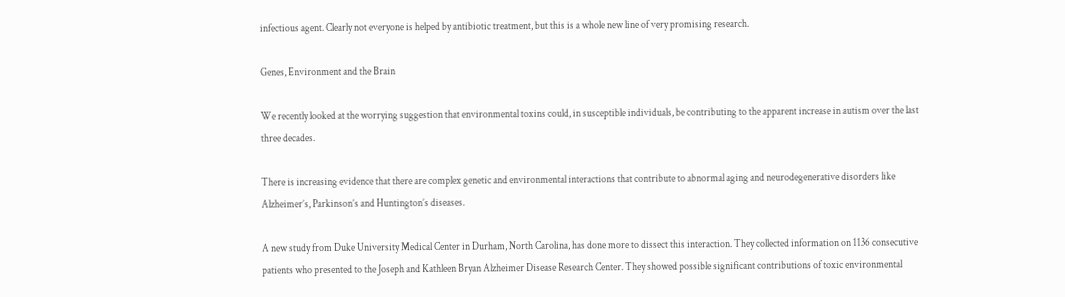infectious agent. Clearly not everyone is helped by antibiotic treatment, but this is a whole new line of very promising research.

Genes, Environment and the Brain

We recently looked at the worrying suggestion that environmental toxins could, in susceptible individuals, be contributing to the apparent increase in autism over the last three decades.

There is increasing evidence that there are complex genetic and environmental interactions that contribute to abnormal aging and neurodegenerative disorders like Alzheimer’s, Parkinson’s and Huntington’s diseases.

A new study from Duke University Medical Center in Durham, North Carolina, has done more to dissect this interaction. They collected information on 1136 consecutive patients who presented to the Joseph and Kathleen Bryan Alzheimer Disease Research Center. They showed possible significant contributions of toxic environmental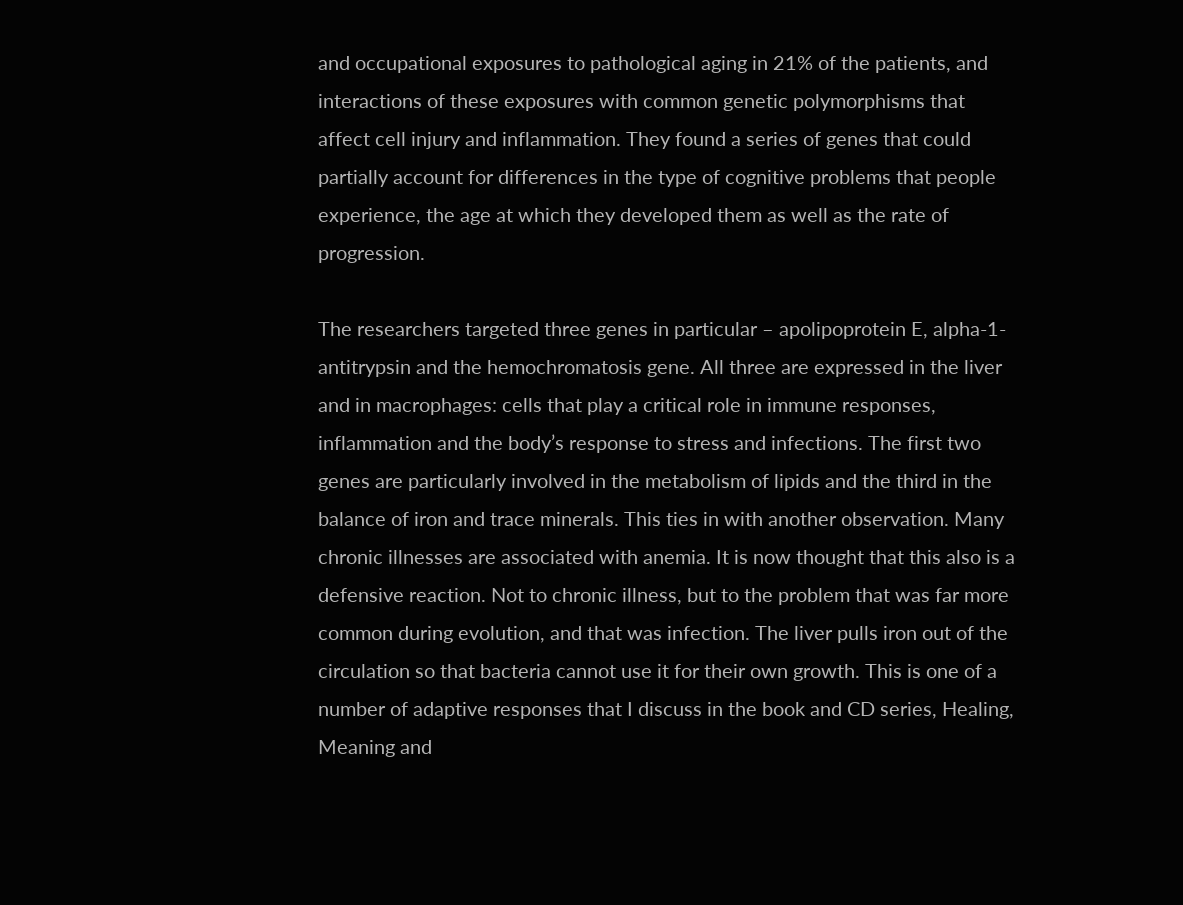and occupational exposures to pathological aging in 21% of the patients, and interactions of these exposures with common genetic polymorphisms that affect cell injury and inflammation. They found a series of genes that could partially account for differences in the type of cognitive problems that people experience, the age at which they developed them as well as the rate of progression.

The researchers targeted three genes in particular – apolipoprotein E, alpha-1-antitrypsin and the hemochromatosis gene. All three are expressed in the liver and in macrophages: cells that play a critical role in immune responses, inflammation and the body’s response to stress and infections. The first two genes are particularly involved in the metabolism of lipids and the third in the balance of iron and trace minerals. This ties in with another observation. Many chronic illnesses are associated with anemia. It is now thought that this also is a defensive reaction. Not to chronic illness, but to the problem that was far more common during evolution, and that was infection. The liver pulls iron out of the circulation so that bacteria cannot use it for their own growth. This is one of a number of adaptive responses that I discuss in the book and CD series, Healing, Meaning and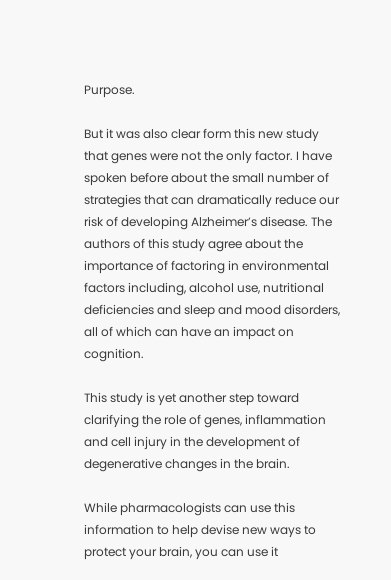Purpose.

But it was also clear form this new study that genes were not the only factor. I have spoken before about the small number of strategies that can dramatically reduce our risk of developing Alzheimer’s disease. The authors of this study agree about the importance of factoring in environmental factors including, alcohol use, nutritional deficiencies and sleep and mood disorders, all of which can have an impact on cognition.

This study is yet another step toward clarifying the role of genes, inflammation and cell injury in the development of degenerative changes in the brain.

While pharmacologists can use this information to help devise new ways to protect your brain, you can use it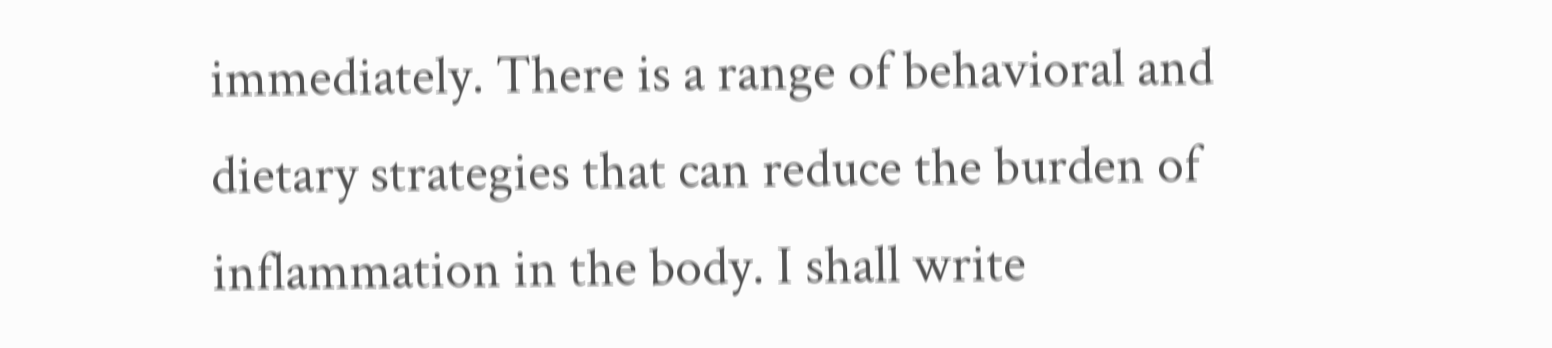immediately. There is a range of behavioral and dietary strategies that can reduce the burden of inflammation in the body. I shall write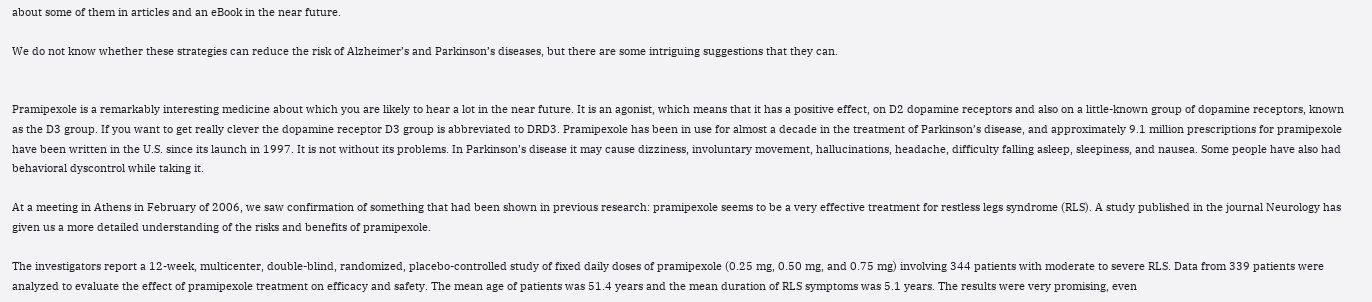about some of them in articles and an eBook in the near future.

We do not know whether these strategies can reduce the risk of Alzheimer’s and Parkinson’s diseases, but there are some intriguing suggestions that they can.


Pramipexole is a remarkably interesting medicine about which you are likely to hear a lot in the near future. It is an agonist, which means that it has a positive effect, on D2 dopamine receptors and also on a little-known group of dopamine receptors, known as the D3 group. If you want to get really clever the dopamine receptor D3 group is abbreviated to DRD3. Pramipexole has been in use for almost a decade in the treatment of Parkinson’s disease, and approximately 9.1 million prescriptions for pramipexole have been written in the U.S. since its launch in 1997. It is not without its problems. In Parkinson’s disease it may cause dizziness, involuntary movement, hallucinations, headache, difficulty falling asleep, sleepiness, and nausea. Some people have also had behavioral dyscontrol while taking it.

At a meeting in Athens in February of 2006, we saw confirmation of something that had been shown in previous research: pramipexole seems to be a very effective treatment for restless legs syndrome (RLS). A study published in the journal Neurology has given us a more detailed understanding of the risks and benefits of pramipexole.

The investigators report a 12-week, multicenter, double-blind, randomized, placebo-controlled study of fixed daily doses of pramipexole (0.25 mg, 0.50 mg, and 0.75 mg) involving 344 patients with moderate to severe RLS. Data from 339 patients were analyzed to evaluate the effect of pramipexole treatment on efficacy and safety. The mean age of patients was 51.4 years and the mean duration of RLS symptoms was 5.1 years. The results were very promising, even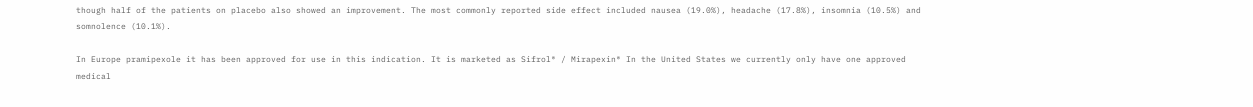though half of the patients on placebo also showed an improvement. The most commonly reported side effect included nausea (19.0%), headache (17.8%), insomnia (10.5%) and somnolence (10.1%).

In Europe pramipexole it has been approved for use in this indication. It is marketed as Sifrol® / Mirapexin® In the United States we currently only have one approved medical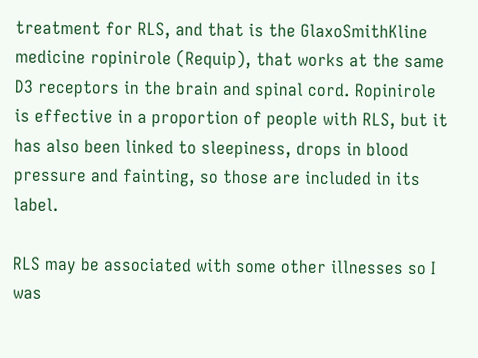treatment for RLS, and that is the GlaxoSmithKline medicine ropinirole (Requip), that works at the same D3 receptors in the brain and spinal cord. Ropinirole is effective in a proportion of people with RLS, but it has also been linked to sleepiness, drops in blood pressure and fainting, so those are included in its label.

RLS may be associated with some other illnesses so I was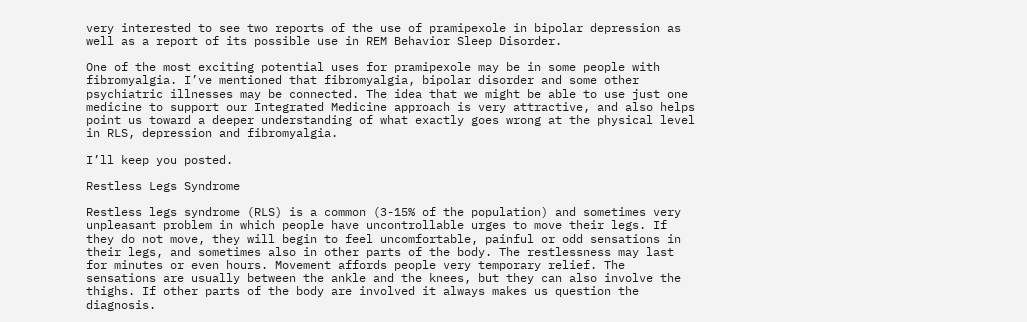very interested to see two reports of the use of pramipexole in bipolar depression as well as a report of its possible use in REM Behavior Sleep Disorder.

One of the most exciting potential uses for pramipexole may be in some people with fibromyalgia. I’ve mentioned that fibromyalgia, bipolar disorder and some other psychiatric illnesses may be connected. The idea that we might be able to use just one medicine to support our Integrated Medicine approach is very attractive, and also helps point us toward a deeper understanding of what exactly goes wrong at the physical level in RLS, depression and fibromyalgia.

I’ll keep you posted.

Restless Legs Syndrome

Restless legs syndrome (RLS) is a common (3-15% of the population) and sometimes very unpleasant problem in which people have uncontrollable urges to move their legs. If they do not move, they will begin to feel uncomfortable, painful or odd sensations in their legs, and sometimes also in other parts of the body. The restlessness may last for minutes or even hours. Movement affords people very temporary relief. The sensations are usually between the ankle and the knees, but they can also involve the thighs. If other parts of the body are involved it always makes us question the diagnosis.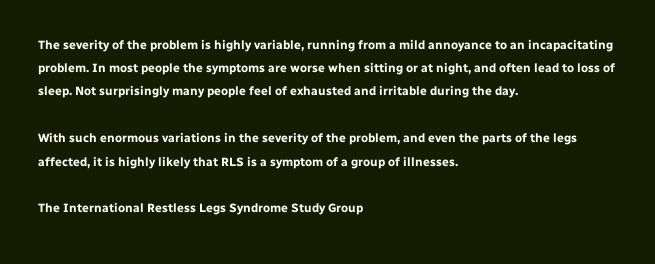The severity of the problem is highly variable, running from a mild annoyance to an incapacitating problem. In most people the symptoms are worse when sitting or at night, and often lead to loss of sleep. Not surprisingly many people feel of exhausted and irritable during the day.

With such enormous variations in the severity of the problem, and even the parts of the legs affected, it is highly likely that RLS is a symptom of a group of illnesses.

The International Restless Legs Syndrome Study Group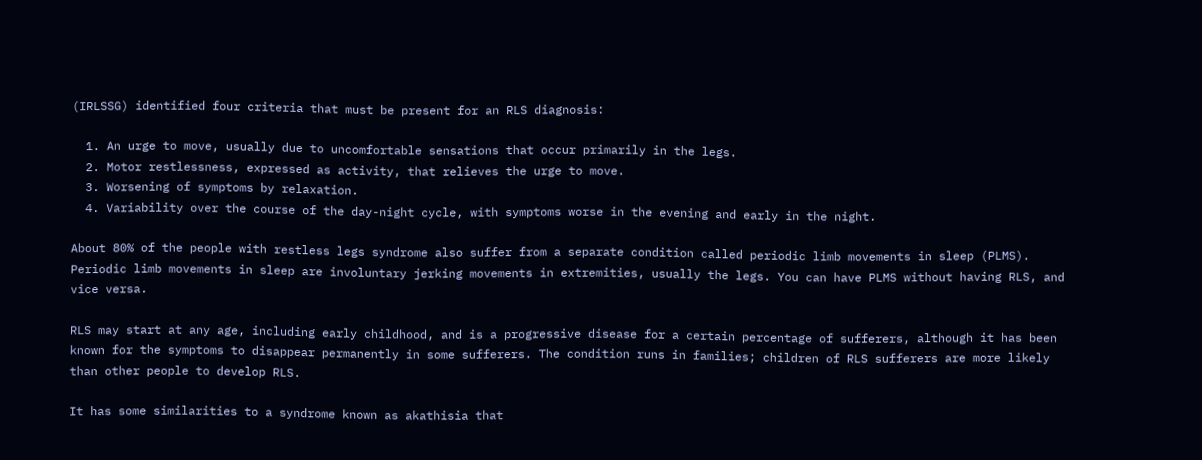(IRLSSG) identified four criteria that must be present for an RLS diagnosis:

  1. An urge to move, usually due to uncomfortable sensations that occur primarily in the legs.
  2. Motor restlessness, expressed as activity, that relieves the urge to move.
  3. Worsening of symptoms by relaxation.
  4. Variability over the course of the day-night cycle, with symptoms worse in the evening and early in the night.

About 80% of the people with restless legs syndrome also suffer from a separate condition called periodic limb movements in sleep (PLMS). Periodic limb movements in sleep are involuntary jerking movements in extremities, usually the legs. You can have PLMS without having RLS, and vice versa.

RLS may start at any age, including early childhood, and is a progressive disease for a certain percentage of sufferers, although it has been known for the symptoms to disappear permanently in some sufferers. The condition runs in families; children of RLS sufferers are more likely than other people to develop RLS.

It has some similarities to a syndrome known as akathisia that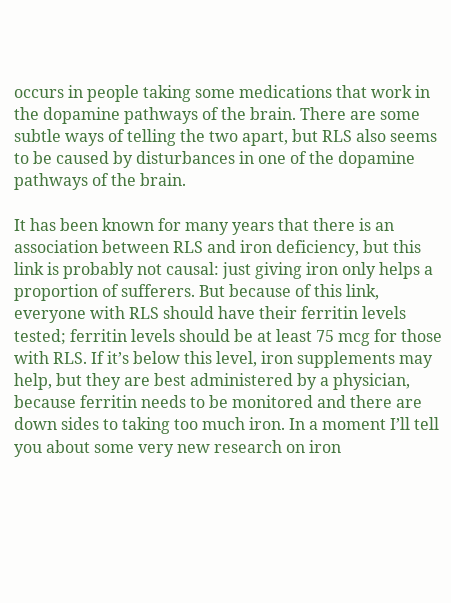occurs in people taking some medications that work in the dopamine pathways of the brain. There are some subtle ways of telling the two apart, but RLS also seems to be caused by disturbances in one of the dopamine pathways of the brain.

It has been known for many years that there is an association between RLS and iron deficiency, but this link is probably not causal: just giving iron only helps a proportion of sufferers. But because of this link, everyone with RLS should have their ferritin levels tested; ferritin levels should be at least 75 mcg for those with RLS. If it’s below this level, iron supplements may help, but they are best administered by a physician, because ferritin needs to be monitored and there are down sides to taking too much iron. In a moment I’ll tell you about some very new research on iron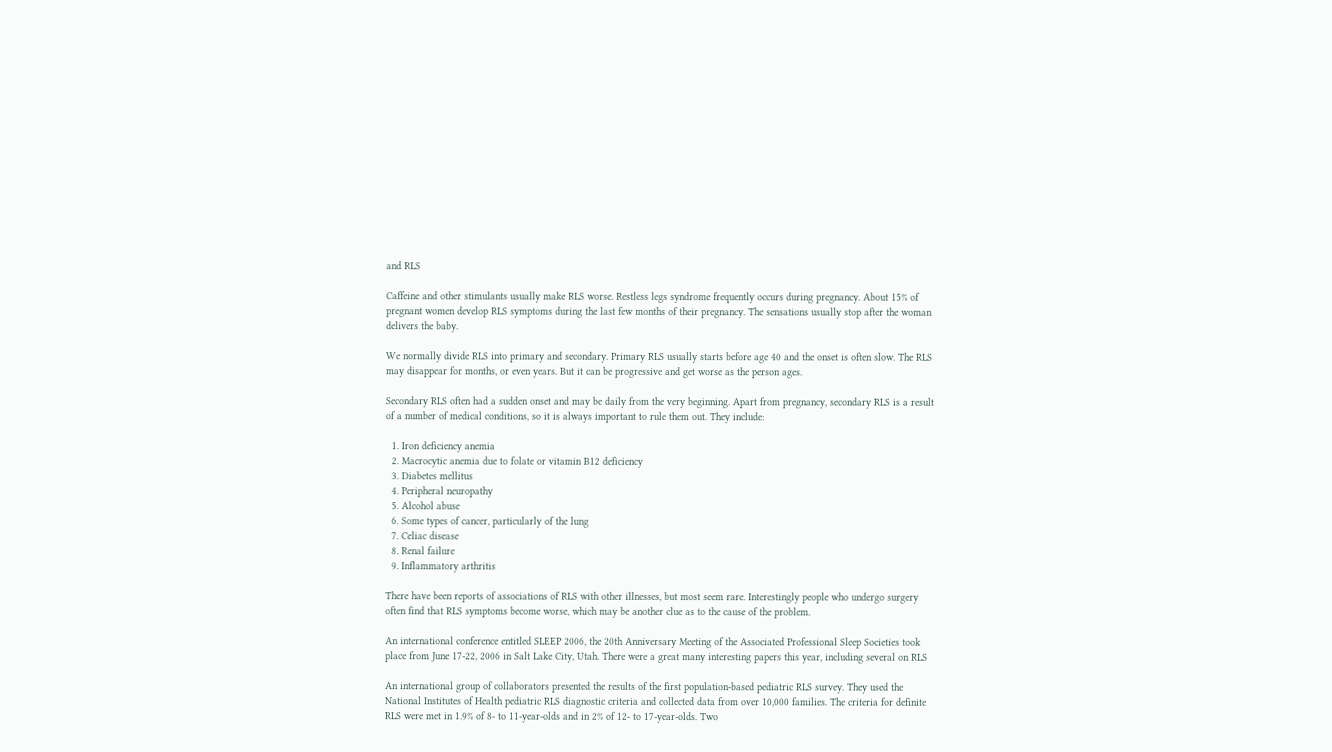and RLS

Caffeine and other stimulants usually make RLS worse. Restless legs syndrome frequently occurs during pregnancy. About 15% of pregnant women develop RLS symptoms during the last few months of their pregnancy. The sensations usually stop after the woman delivers the baby.

We normally divide RLS into primary and secondary. Primary RLS usually starts before age 40 and the onset is often slow. The RLS may disappear for months, or even years. But it can be progressive and get worse as the person ages.

Secondary RLS often had a sudden onset and may be daily from the very beginning. Apart from pregnancy, secondary RLS is a result of a number of medical conditions, so it is always important to rule them out. They include:

  1. Iron deficiency anemia
  2. Macrocytic anemia due to folate or vitamin B12 deficiency
  3. Diabetes mellitus
  4. Peripheral neuropathy
  5. Alcohol abuse
  6. Some types of cancer, particularly of the lung
  7. Celiac disease
  8. Renal failure
  9. Inflammatory arthritis

There have been reports of associations of RLS with other illnesses, but most seem rare. Interestingly people who undergo surgery often find that RLS symptoms become worse, which may be another clue as to the cause of the problem.

An international conference entitled SLEEP 2006, the 20th Anniversary Meeting of the Associated Professional Sleep Societies took place from June 17-22, 2006 in Salt Lake City, Utah. There were a great many interesting papers this year, including several on RLS

An international group of collaborators presented the results of the first population-based pediatric RLS survey. They used the National Institutes of Health pediatric RLS diagnostic criteria and collected data from over 10,000 families. The criteria for definite RLS were met in 1.9% of 8- to 11-year-olds and in 2% of 12- to 17-year-olds. Two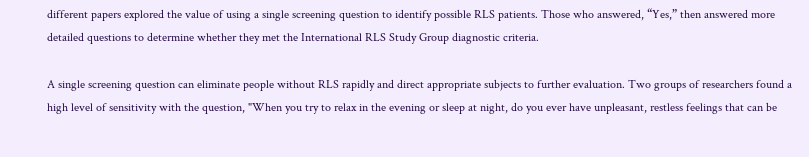different papers explored the value of using a single screening question to identify possible RLS patients. Those who answered, “Yes,” then answered more detailed questions to determine whether they met the International RLS Study Group diagnostic criteria.

A single screening question can eliminate people without RLS rapidly and direct appropriate subjects to further evaluation. Two groups of researchers found a high level of sensitivity with the question, "When you try to relax in the evening or sleep at night, do you ever have unpleasant, restless feelings that can be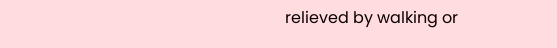relieved by walking or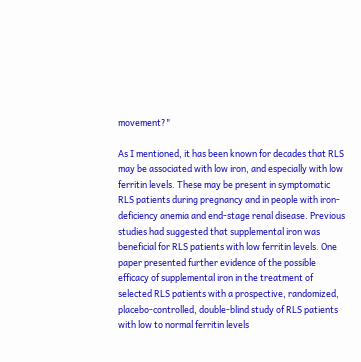movement?"

As I mentioned, it has been known for decades that RLS may be associated with low iron, and especially with low ferritin levels. These may be present in symptomatic RLS patients during pregnancy and in people with iron-deficiency anemia and end-stage renal disease. Previous studies had suggested that supplemental iron was beneficial for RLS patients with low ferritin levels. One paper presented further evidence of the possible efficacy of supplemental iron in the treatment of selected RLS patients with a prospective, randomized, placebo-controlled, double-blind study of RLS patients with low to normal ferritin levels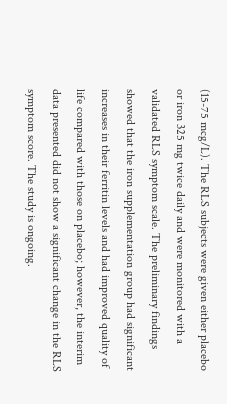(15-75 mcg/L). The RLS subjects were given either placebo or iron 325 mg twice daily and were monitored with a validated RLS symptom scale. The preliminary findings showed that the iron supplementation group had significant increases in their ferritin levels and had improved quality of life compared with those on placebo; however, the interim data presented did not show a significant change in the RLS symptom score. The study is ongoing.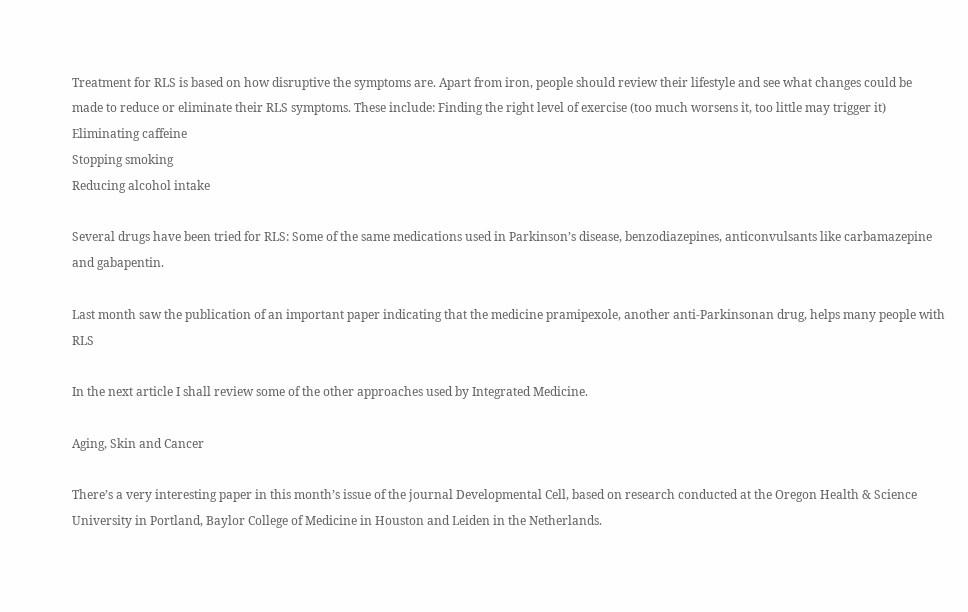Treatment for RLS is based on how disruptive the symptoms are. Apart from iron, people should review their lifestyle and see what changes could be made to reduce or eliminate their RLS symptoms. These include: Finding the right level of exercise (too much worsens it, too little may trigger it)
Eliminating caffeine
Stopping smoking
Reducing alcohol intake

Several drugs have been tried for RLS: Some of the same medications used in Parkinson’s disease, benzodiazepines, anticonvulsants like carbamazepine and gabapentin.

Last month saw the publication of an important paper indicating that the medicine pramipexole, another anti-Parkinsonan drug, helps many people with RLS

In the next article I shall review some of the other approaches used by Integrated Medicine.

Aging, Skin and Cancer

There’s a very interesting paper in this month’s issue of the journal Developmental Cell, based on research conducted at the Oregon Health & Science University in Portland, Baylor College of Medicine in Houston and Leiden in the Netherlands.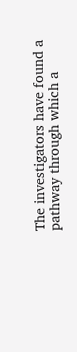The investigators have found a pathway through which a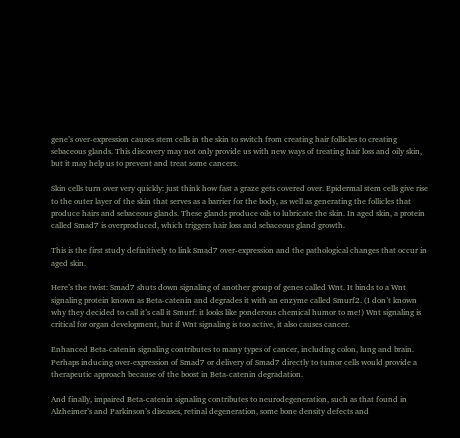gene’s over-expression causes stem cells in the skin to switch from creating hair follicles to creating sebaceous glands. This discovery may not only provide us with new ways of treating hair loss and oily skin, but it may help us to prevent and treat some cancers.

Skin cells turn over very quickly: just think how fast a graze gets covered over. Epidermal stem cells give rise to the outer layer of the skin that serves as a barrier for the body, as well as generating the follicles that produce hairs and sebaceous glands. These glands produce oils to lubricate the skin. In aged skin, a protein called Smad7 is overproduced, which triggers hair loss and sebaceous gland growth.

This is the first study definitively to link Smad7 over-expression and the pathological changes that occur in aged skin.

Here’s the twist: Smad7 shuts down signaling of another group of genes called Wnt. It binds to a Wnt signaling protein known as Beta-catenin and degrades it with an enzyme called Smurf2. (I don’t known why they decided to call it’s call it Smurf: it looks like ponderous chemical humor to me!) Wnt signaling is critical for organ development, but if Wnt signaling is too active, it also causes cancer.

Enhanced Beta-catenin signaling contributes to many types of cancer, including colon, lung and brain. Perhaps inducing over-expression of Smad7 or delivery of Smad7 directly to tumor cells would provide a therapeutic approach because of the boost in Beta-catenin degradation.

And finally, impaired Beta-catenin signaling contributes to neurodegeneration, such as that found in Alzheimer’s and Parkinson’s diseases, retinal degeneration, some bone density defects and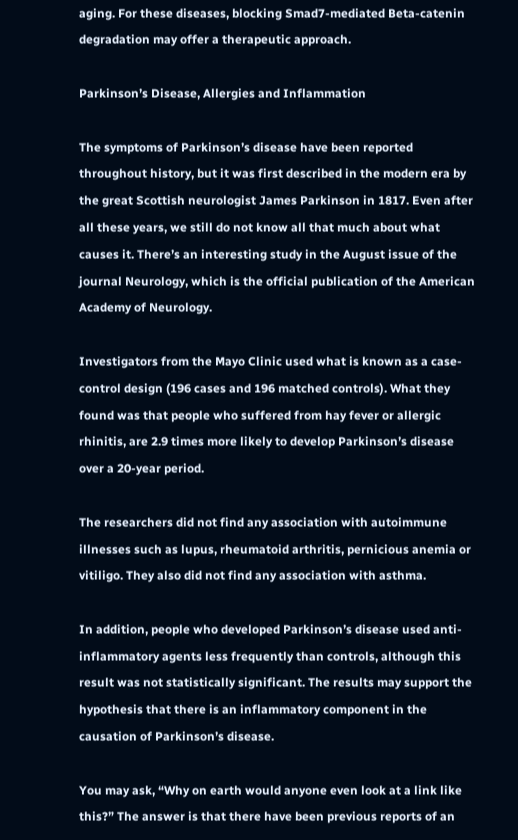aging. For these diseases, blocking Smad7-mediated Beta-catenin degradation may offer a therapeutic approach.

Parkinson’s Disease, Allergies and Inflammation

The symptoms of Parkinson’s disease have been reported throughout history, but it was first described in the modern era by the great Scottish neurologist James Parkinson in 1817. Even after all these years, we still do not know all that much about what causes it. There’s an interesting study in the August issue of the journal Neurology, which is the official publication of the American Academy of Neurology.

Investigators from the Mayo Clinic used what is known as a case-control design (196 cases and 196 matched controls). What they found was that people who suffered from hay fever or allergic rhinitis, are 2.9 times more likely to develop Parkinson’s disease over a 20-year period.

The researchers did not find any association with autoimmune illnesses such as lupus, rheumatoid arthritis, pernicious anemia or vitiligo. They also did not find any association with asthma.

In addition, people who developed Parkinson’s disease used anti-inflammatory agents less frequently than controls, although this result was not statistically significant. The results may support the hypothesis that there is an inflammatory component in the causation of Parkinson’s disease.

You may ask, “Why on earth would anyone even look at a link like this?” The answer is that there have been previous reports of an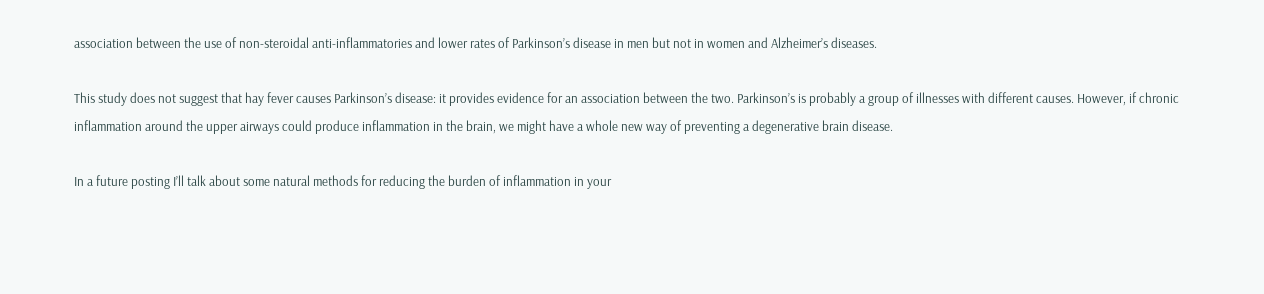association between the use of non-steroidal anti-inflammatories and lower rates of Parkinson’s disease in men but not in women and Alzheimer’s diseases.

This study does not suggest that hay fever causes Parkinson’s disease: it provides evidence for an association between the two. Parkinson’s is probably a group of illnesses with different causes. However, if chronic inflammation around the upper airways could produce inflammation in the brain, we might have a whole new way of preventing a degenerative brain disease.

In a future posting I’ll talk about some natural methods for reducing the burden of inflammation in your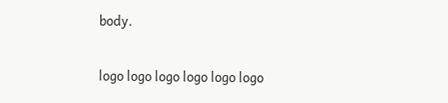body.

logo logo logo logo logo logo